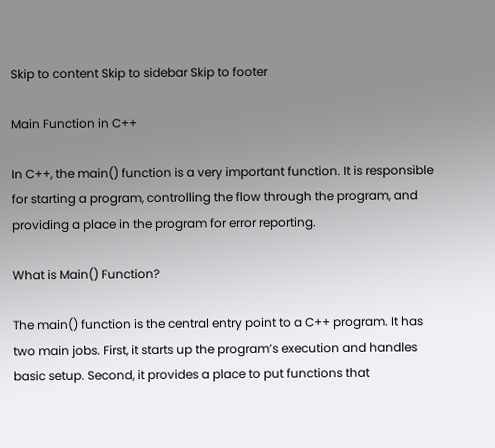Skip to content Skip to sidebar Skip to footer

Main Function in C++

In C++, the main() function is a very important function. It is responsible for starting a program, controlling the flow through the program, and providing a place in the program for error reporting.

What is Main() Function?

The main() function is the central entry point to a C++ program. It has two main jobs. First, it starts up the program’s execution and handles basic setup. Second, it provides a place to put functions that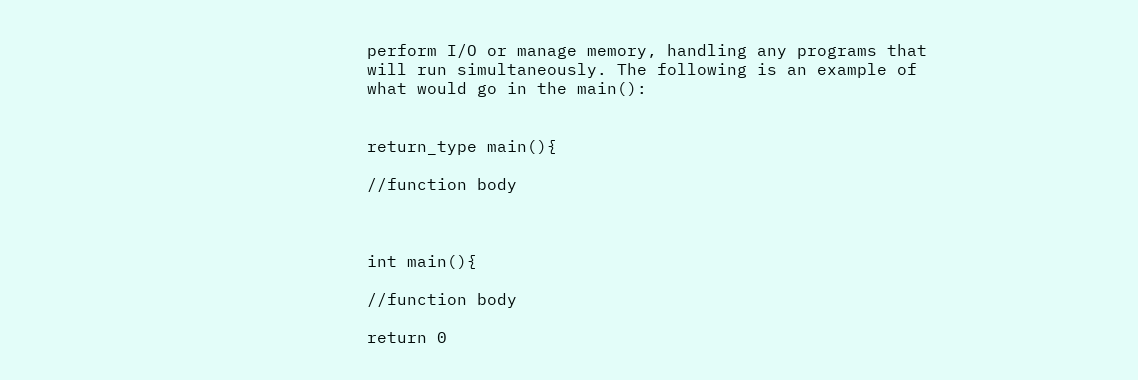perform I/O or manage memory, handling any programs that will run simultaneously. The following is an example of what would go in the main():


return_type main(){

//function body



int main(){

//function body

return 0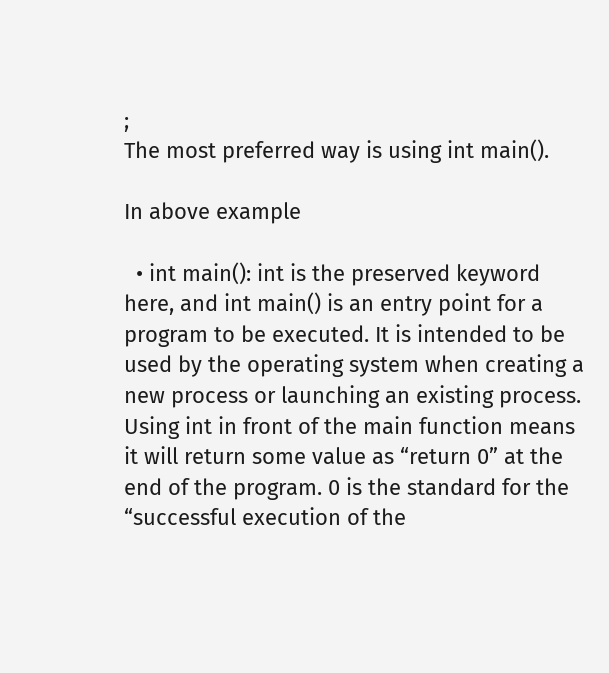;
The most preferred way is using int main().

In above example

  • int main(): int is the preserved keyword here, and int main() is an entry point for a program to be executed. It is intended to be used by the operating system when creating a new process or launching an existing process. Using int in front of the main function means it will return some value as “return 0” at the end of the program. 0 is the standard for the “successful execution of the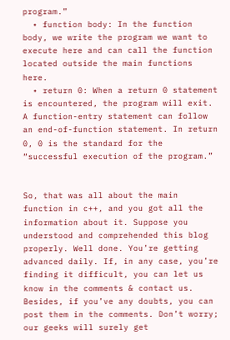program.”
  • function body: In the function body, we write the program we want to execute here and can call the function located outside the main functions here.
  • return 0: When a return 0 statement is encountered, the program will exit. A function-entry statement can follow an end-of-function statement. In return 0, 0 is the standard for the “successful execution of the program.”


So, that was all about the main function in c++, and you got all the information about it. Suppose you understood and comprehended this blog properly. Well done. You’re getting advanced daily. If, in any case, you’re finding it difficult, you can let us know in the comments & contact us. Besides, if you’ve any doubts, you can post them in the comments. Don’t worry; our geeks will surely get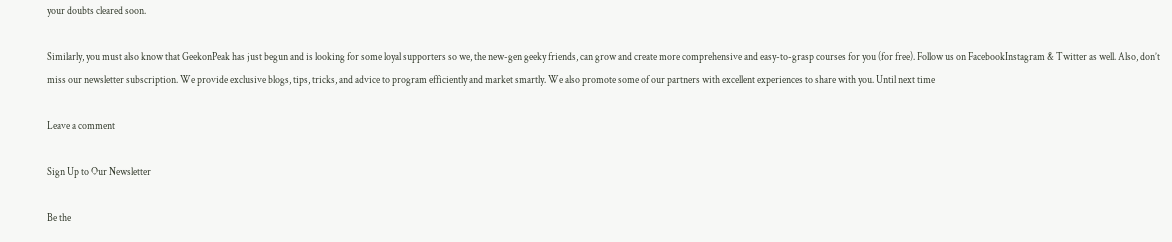your doubts cleared soon.

Similarly, you must also know that GeekonPeak has just begun and is looking for some loyal supporters so we, the new-gen geeky friends, can grow and create more comprehensive and easy-to-grasp courses for you (for free). Follow us on FacebookInstagram & Twitter as well. Also, don’t miss our newsletter subscription. We provide exclusive blogs, tips, tricks, and advice to program efficiently and market smartly. We also promote some of our partners with excellent experiences to share with you. Until next time

Leave a comment

Sign Up to Our Newsletter

Be the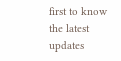first to know the latest updates